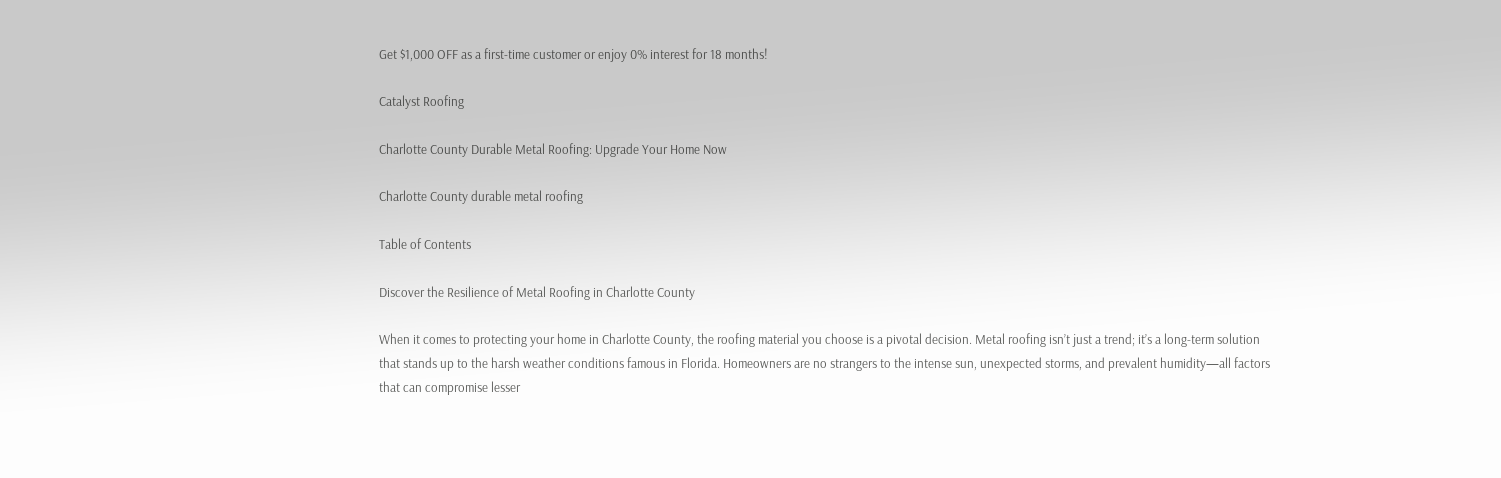Get $1,000 OFF as a first-time customer or enjoy 0% interest for 18 months!

Catalyst Roofing

Charlotte County Durable Metal Roofing: Upgrade Your Home Now

Charlotte County durable metal roofing

Table of Contents

Discover the Resilience of Metal Roofing in Charlotte County

When it comes to protecting your home in Charlotte County, the roofing material you choose is a pivotal decision. Metal roofing isn’t just a trend; it’s a long-term solution that stands up to the harsh weather conditions famous in Florida. Homeowners are no strangers to the intense sun, unexpected storms, and prevalent humidity—all factors that can compromise lesser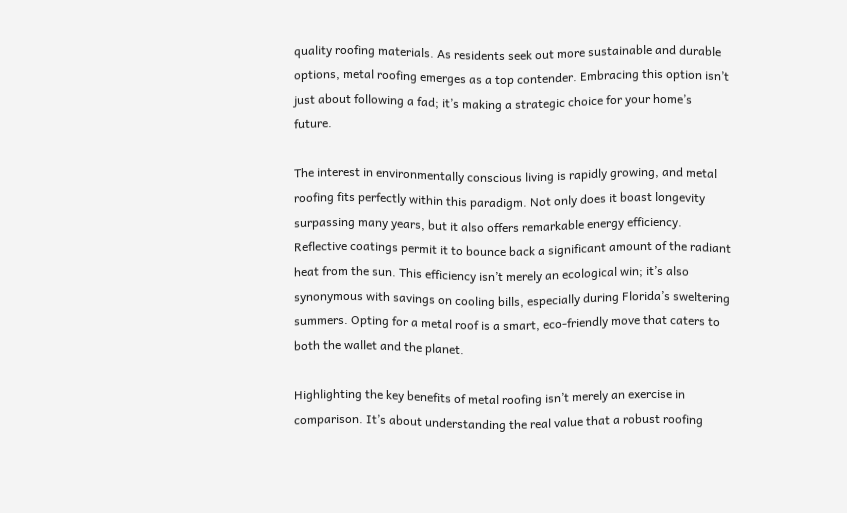quality roofing materials. As residents seek out more sustainable and durable options, metal roofing emerges as a top contender. Embracing this option isn’t just about following a fad; it’s making a strategic choice for your home’s future.

The interest in environmentally conscious living is rapidly growing, and metal roofing fits perfectly within this paradigm. Not only does it boast longevity surpassing many years, but it also offers remarkable energy efficiency. Reflective coatings permit it to bounce back a significant amount of the radiant heat from the sun. This efficiency isn’t merely an ecological win; it’s also synonymous with savings on cooling bills, especially during Florida’s sweltering summers. Opting for a metal roof is a smart, eco-friendly move that caters to both the wallet and the planet.

Highlighting the key benefits of metal roofing isn’t merely an exercise in comparison. It’s about understanding the real value that a robust roofing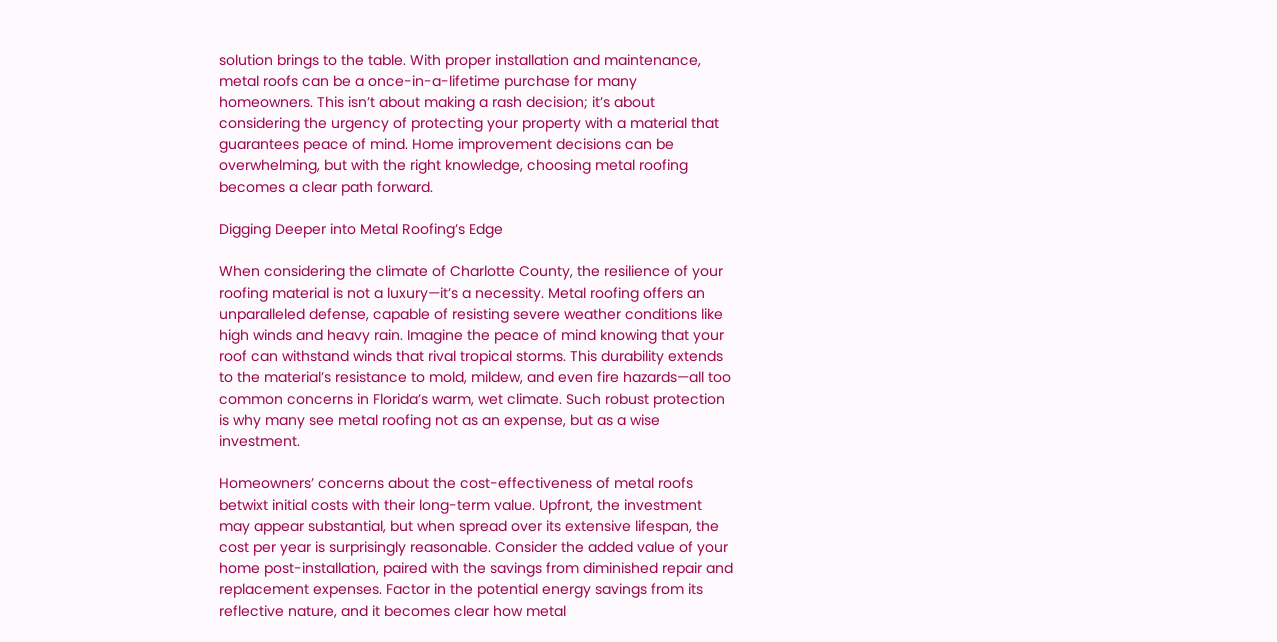solution brings to the table. With proper installation and maintenance, metal roofs can be a once-in-a-lifetime purchase for many homeowners. This isn’t about making a rash decision; it’s about considering the urgency of protecting your property with a material that guarantees peace of mind. Home improvement decisions can be overwhelming, but with the right knowledge, choosing metal roofing becomes a clear path forward.

Digging Deeper into Metal Roofing’s Edge

When considering the climate of Charlotte County, the resilience of your roofing material is not a luxury—it’s a necessity. Metal roofing offers an unparalleled defense, capable of resisting severe weather conditions like high winds and heavy rain. Imagine the peace of mind knowing that your roof can withstand winds that rival tropical storms. This durability extends to the material’s resistance to mold, mildew, and even fire hazards—all too common concerns in Florida’s warm, wet climate. Such robust protection is why many see metal roofing not as an expense, but as a wise investment.

Homeowners’ concerns about the cost-effectiveness of metal roofs betwixt initial costs with their long-term value. Upfront, the investment may appear substantial, but when spread over its extensive lifespan, the cost per year is surprisingly reasonable. Consider the added value of your home post-installation, paired with the savings from diminished repair and replacement expenses. Factor in the potential energy savings from its reflective nature, and it becomes clear how metal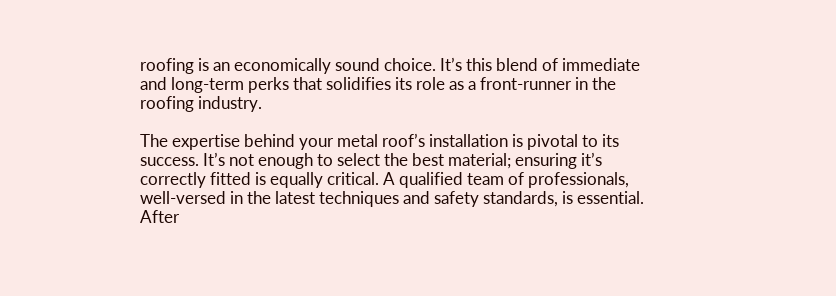roofing is an economically sound choice. It’s this blend of immediate and long-term perks that solidifies its role as a front-runner in the roofing industry.

The expertise behind your metal roof’s installation is pivotal to its success. It’s not enough to select the best material; ensuring it’s correctly fitted is equally critical. A qualified team of professionals, well-versed in the latest techniques and safety standards, is essential. After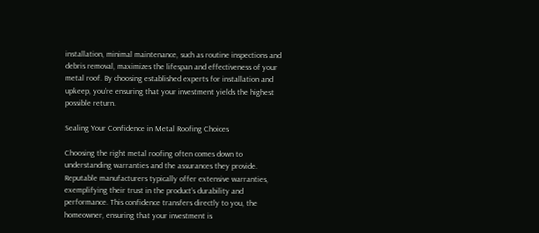installation, minimal maintenance, such as routine inspections and debris removal, maximizes the lifespan and effectiveness of your metal roof. By choosing established experts for installation and upkeep, you’re ensuring that your investment yields the highest possible return.

Sealing Your Confidence in Metal Roofing Choices

Choosing the right metal roofing often comes down to understanding warranties and the assurances they provide. Reputable manufacturers typically offer extensive warranties, exemplifying their trust in the product’s durability and performance. This confidence transfers directly to you, the homeowner, ensuring that your investment is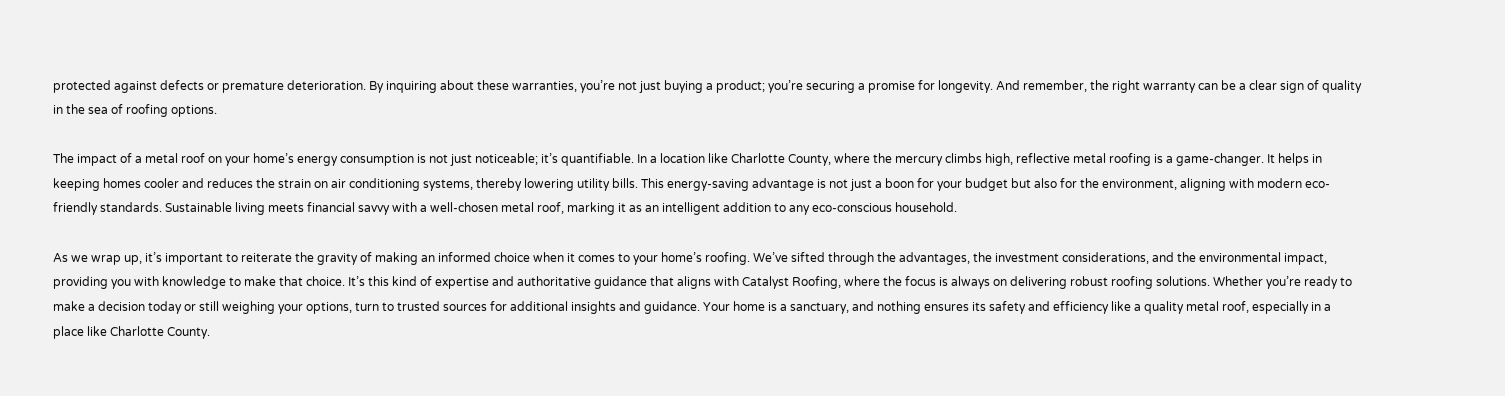protected against defects or premature deterioration. By inquiring about these warranties, you’re not just buying a product; you’re securing a promise for longevity. And remember, the right warranty can be a clear sign of quality in the sea of roofing options.

The impact of a metal roof on your home’s energy consumption is not just noticeable; it’s quantifiable. In a location like Charlotte County, where the mercury climbs high, reflective metal roofing is a game-changer. It helps in keeping homes cooler and reduces the strain on air conditioning systems, thereby lowering utility bills. This energy-saving advantage is not just a boon for your budget but also for the environment, aligning with modern eco-friendly standards. Sustainable living meets financial savvy with a well-chosen metal roof, marking it as an intelligent addition to any eco-conscious household.

As we wrap up, it’s important to reiterate the gravity of making an informed choice when it comes to your home’s roofing. We’ve sifted through the advantages, the investment considerations, and the environmental impact, providing you with knowledge to make that choice. It’s this kind of expertise and authoritative guidance that aligns with Catalyst Roofing, where the focus is always on delivering robust roofing solutions. Whether you’re ready to make a decision today or still weighing your options, turn to trusted sources for additional insights and guidance. Your home is a sanctuary, and nothing ensures its safety and efficiency like a quality metal roof, especially in a place like Charlotte County.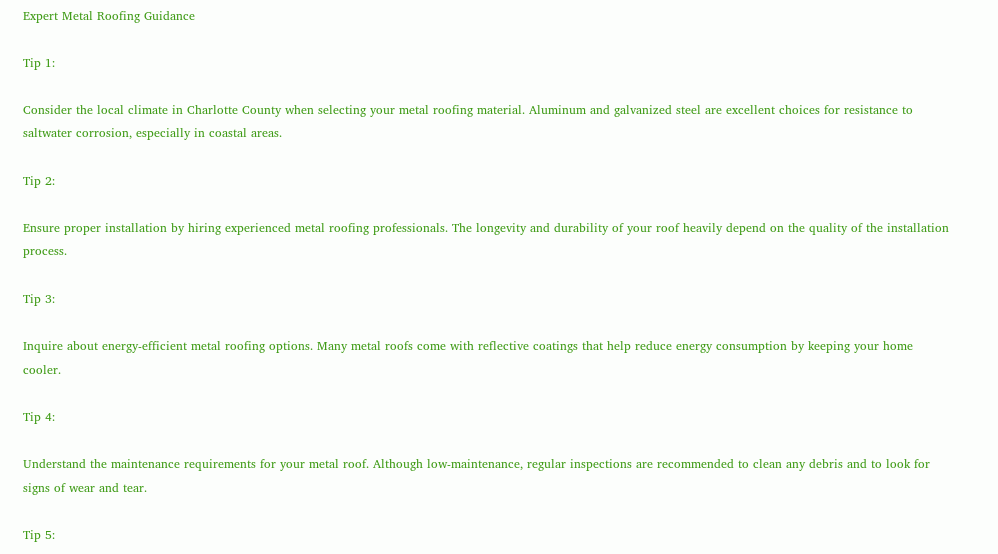Expert Metal Roofing Guidance

Tip 1:

Consider the local climate in Charlotte County when selecting your metal roofing material. Aluminum and galvanized steel are excellent choices for resistance to saltwater corrosion, especially in coastal areas.

Tip 2:

Ensure proper installation by hiring experienced metal roofing professionals. The longevity and durability of your roof heavily depend on the quality of the installation process.

Tip 3:

Inquire about energy-efficient metal roofing options. Many metal roofs come with reflective coatings that help reduce energy consumption by keeping your home cooler.

Tip 4:

Understand the maintenance requirements for your metal roof. Although low-maintenance, regular inspections are recommended to clean any debris and to look for signs of wear and tear.

Tip 5: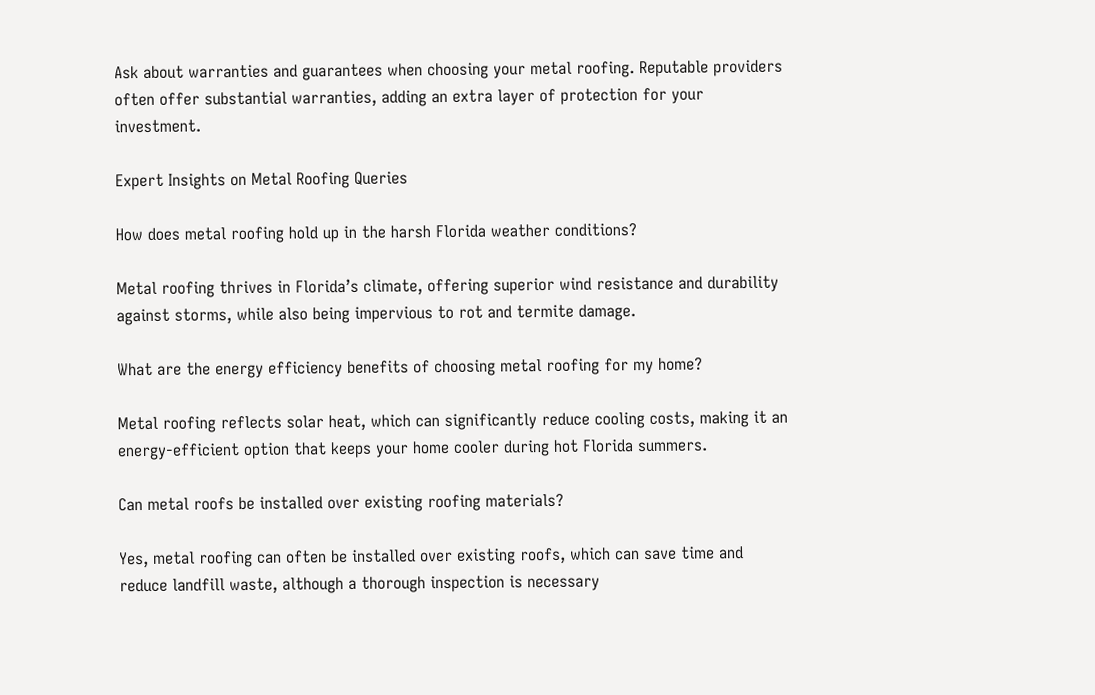Ask about warranties and guarantees when choosing your metal roofing. Reputable providers often offer substantial warranties, adding an extra layer of protection for your investment.

Expert Insights on Metal Roofing Queries

How does metal roofing hold up in the harsh Florida weather conditions?

Metal roofing thrives in Florida’s climate, offering superior wind resistance and durability against storms, while also being impervious to rot and termite damage.

What are the energy efficiency benefits of choosing metal roofing for my home?

Metal roofing reflects solar heat, which can significantly reduce cooling costs, making it an energy-efficient option that keeps your home cooler during hot Florida summers.

Can metal roofs be installed over existing roofing materials?

Yes, metal roofing can often be installed over existing roofs, which can save time and reduce landfill waste, although a thorough inspection is necessary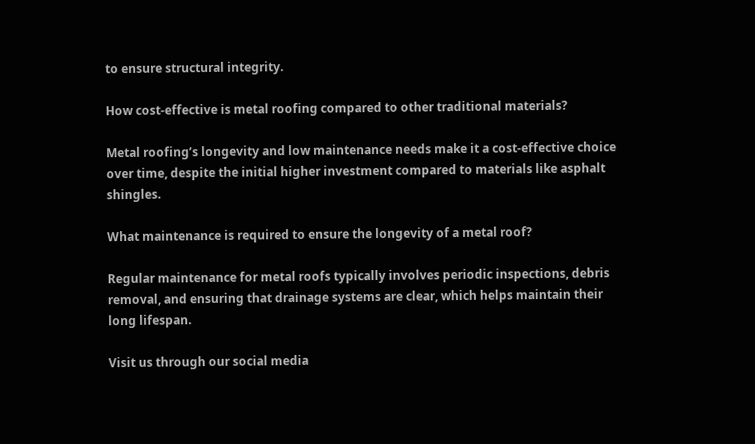to ensure structural integrity.

How cost-effective is metal roofing compared to other traditional materials?

Metal roofing’s longevity and low maintenance needs make it a cost-effective choice over time, despite the initial higher investment compared to materials like asphalt shingles.

What maintenance is required to ensure the longevity of a metal roof?

Regular maintenance for metal roofs typically involves periodic inspections, debris removal, and ensuring that drainage systems are clear, which helps maintain their long lifespan.

Visit us through our social media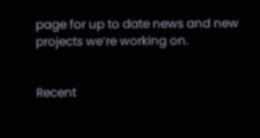page for up to date news and new projects we’re working on.


Recent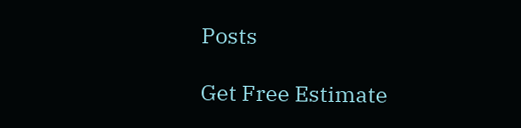Posts

Get Free Estimate